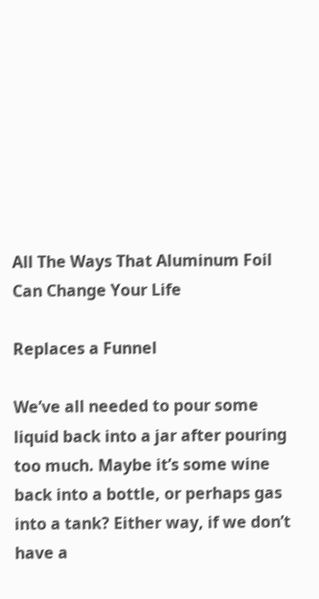All The Ways That Aluminum Foil Can Change Your Life

Replaces a Funnel

We’ve all needed to pour some liquid back into a jar after pouring too much. Maybe it’s some wine back into a bottle, or perhaps gas into a tank? Either way, if we don’t have a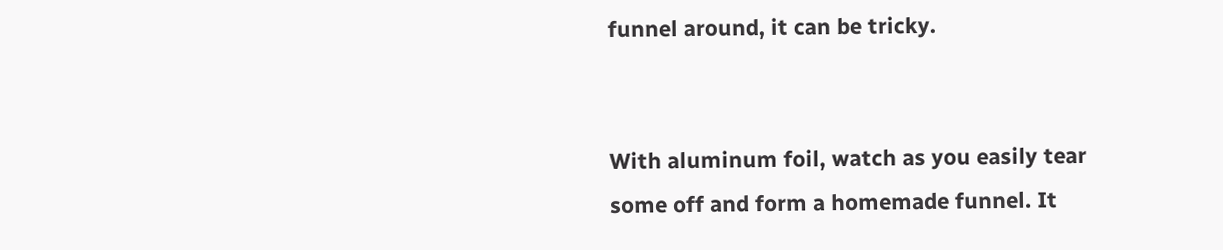funnel around, it can be tricky.


With aluminum foil, watch as you easily tear some off and form a homemade funnel. It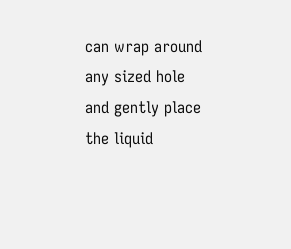can wrap around any sized hole and gently place the liquid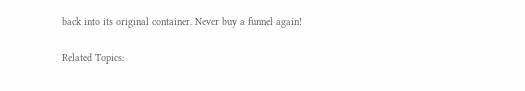back into its original container. Never buy a funnel again!

Related Topics: